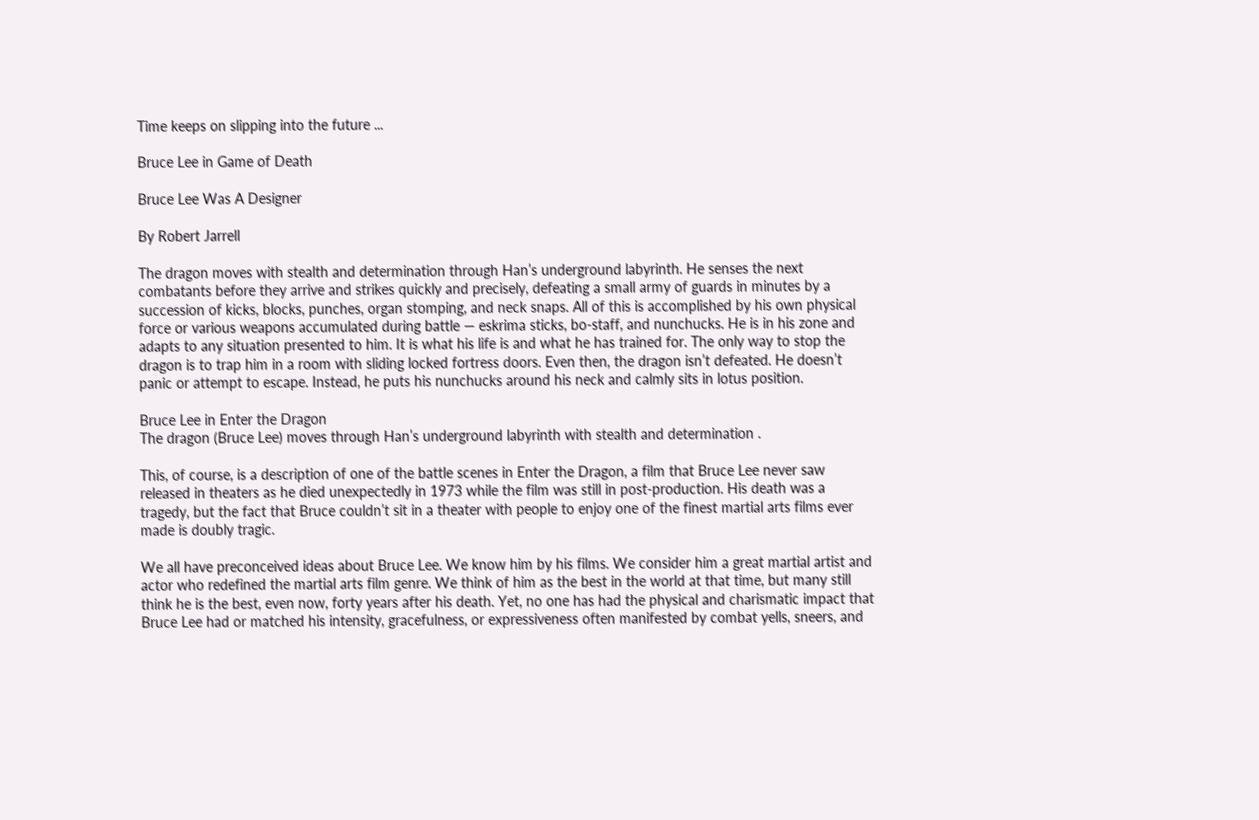Time keeps on slipping into the future ...

Bruce Lee in Game of Death

Bruce Lee Was A Designer

By Robert Jarrell

The dragon moves with stealth and determination through Han’s underground labyrinth. He senses the next combatants before they arrive and strikes quickly and precisely, defeating a small army of guards in minutes by a succession of kicks, blocks, punches, organ stomping, and neck snaps. All of this is accomplished by his own physical force or various weapons accumulated during battle — eskrima sticks, bo-staff, and nunchucks. He is in his zone and adapts to any situation presented to him. It is what his life is and what he has trained for. The only way to stop the dragon is to trap him in a room with sliding locked fortress doors. Even then, the dragon isn’t defeated. He doesn’t panic or attempt to escape. Instead, he puts his nunchucks around his neck and calmly sits in lotus position.

Bruce Lee in Enter the Dragon
The dragon (Bruce Lee) moves through Han’s underground labyrinth with stealth and determination .

This, of course, is a description of one of the battle scenes in Enter the Dragon, a film that Bruce Lee never saw released in theaters as he died unexpectedly in 1973 while the film was still in post-production. His death was a tragedy, but the fact that Bruce couldn’t sit in a theater with people to enjoy one of the finest martial arts films ever made is doubly tragic.

We all have preconceived ideas about Bruce Lee. We know him by his films. We consider him a great martial artist and actor who redefined the martial arts film genre. We think of him as the best in the world at that time, but many still think he is the best, even now, forty years after his death. Yet, no one has had the physical and charismatic impact that Bruce Lee had or matched his intensity, gracefulness, or expressiveness often manifested by combat yells, sneers, and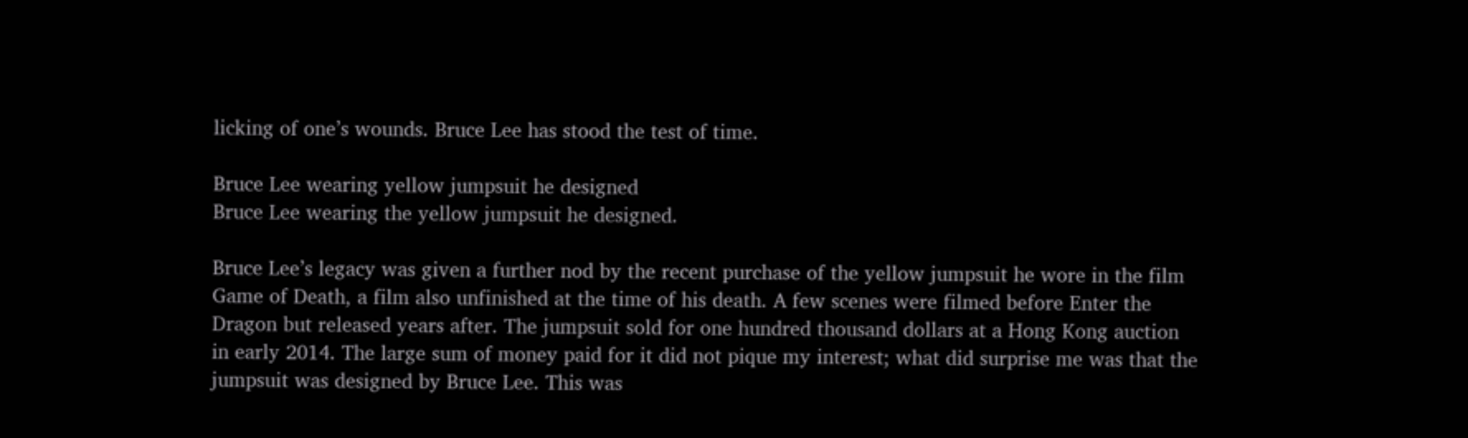licking of one’s wounds. Bruce Lee has stood the test of time.

Bruce Lee wearing yellow jumpsuit he designed
Bruce Lee wearing the yellow jumpsuit he designed.

Bruce Lee’s legacy was given a further nod by the recent purchase of the yellow jumpsuit he wore in the film Game of Death, a film also unfinished at the time of his death. A few scenes were filmed before Enter the Dragon but released years after. The jumpsuit sold for one hundred thousand dollars at a Hong Kong auction in early 2014. The large sum of money paid for it did not pique my interest; what did surprise me was that the jumpsuit was designed by Bruce Lee. This was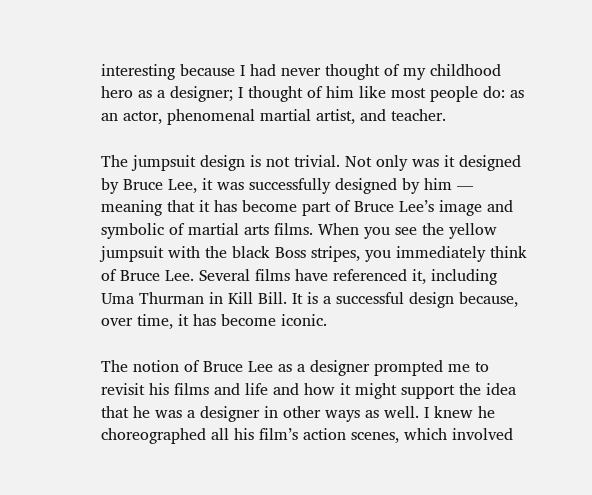interesting because I had never thought of my childhood hero as a designer; I thought of him like most people do: as an actor, phenomenal martial artist, and teacher.

The jumpsuit design is not trivial. Not only was it designed by Bruce Lee, it was successfully designed by him — meaning that it has become part of Bruce Lee’s image and symbolic of martial arts films. When you see the yellow jumpsuit with the black Boss stripes, you immediately think of Bruce Lee. Several films have referenced it, including Uma Thurman in Kill Bill. It is a successful design because, over time, it has become iconic.

The notion of Bruce Lee as a designer prompted me to revisit his films and life and how it might support the idea that he was a designer in other ways as well. I knew he choreographed all his film’s action scenes, which involved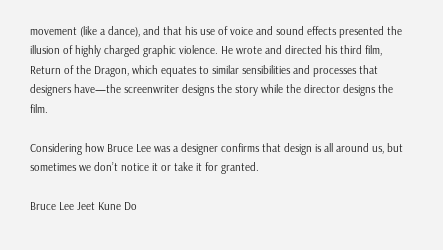movement (like a dance), and that his use of voice and sound effects presented the illusion of highly charged graphic violence. He wrote and directed his third film, Return of the Dragon, which equates to similar sensibilities and processes that designers have—the screenwriter designs the story while the director designs the film.

Considering how Bruce Lee was a designer confirms that design is all around us, but sometimes we don’t notice it or take it for granted.

Bruce Lee Jeet Kune Do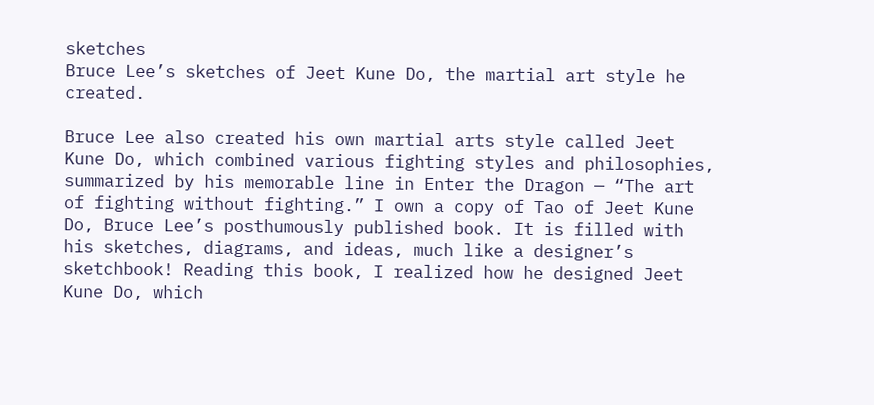sketches
Bruce Lee’s sketches of Jeet Kune Do, the martial art style he created.

Bruce Lee also created his own martial arts style called Jeet Kune Do, which combined various fighting styles and philosophies, summarized by his memorable line in Enter the Dragon — “The art of fighting without fighting.” I own a copy of Tao of Jeet Kune Do, Bruce Lee’s posthumously published book. It is filled with his sketches, diagrams, and ideas, much like a designer’s sketchbook! Reading this book, I realized how he designed Jeet Kune Do, which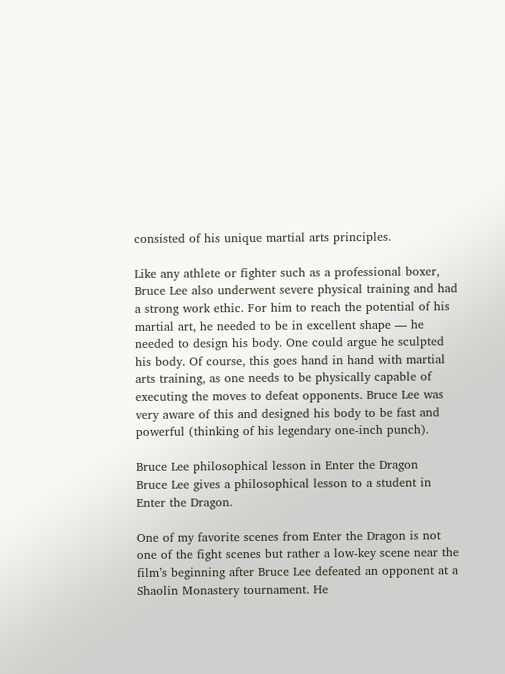consisted of his unique martial arts principles.

Like any athlete or fighter such as a professional boxer, Bruce Lee also underwent severe physical training and had a strong work ethic. For him to reach the potential of his martial art, he needed to be in excellent shape — he needed to design his body. One could argue he sculpted his body. Of course, this goes hand in hand with martial arts training, as one needs to be physically capable of executing the moves to defeat opponents. Bruce Lee was very aware of this and designed his body to be fast and powerful (thinking of his legendary one-inch punch).

Bruce Lee philosophical lesson in Enter the Dragon
Bruce Lee gives a philosophical lesson to a student in Enter the Dragon.

One of my favorite scenes from Enter the Dragon is not one of the fight scenes but rather a low-key scene near the film’s beginning after Bruce Lee defeated an opponent at a Shaolin Monastery tournament. He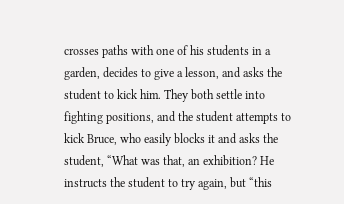crosses paths with one of his students in a garden, decides to give a lesson, and asks the student to kick him. They both settle into fighting positions, and the student attempts to kick Bruce, who easily blocks it and asks the student, “What was that, an exhibition? He instructs the student to try again, but “this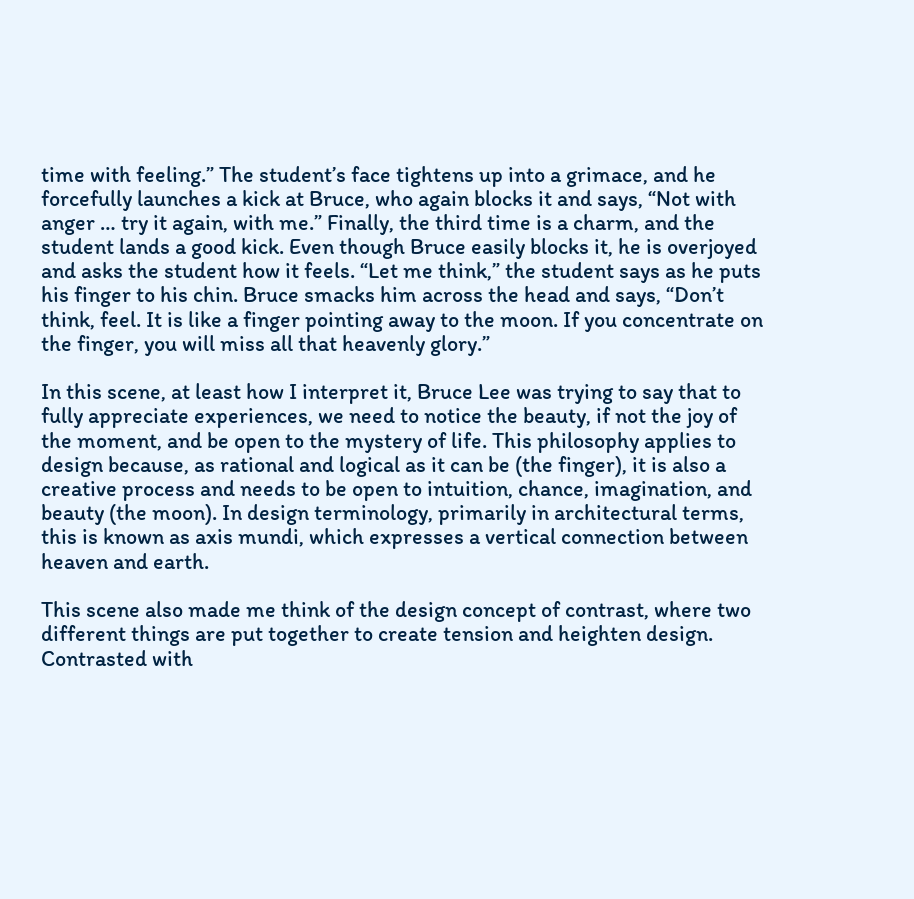time with feeling.” The student’s face tightens up into a grimace, and he forcefully launches a kick at Bruce, who again blocks it and says, “Not with anger … try it again, with me.” Finally, the third time is a charm, and the student lands a good kick. Even though Bruce easily blocks it, he is overjoyed and asks the student how it feels. “Let me think,” the student says as he puts his finger to his chin. Bruce smacks him across the head and says, “Don’t think, feel. It is like a finger pointing away to the moon. If you concentrate on the finger, you will miss all that heavenly glory.”

In this scene, at least how I interpret it, Bruce Lee was trying to say that to fully appreciate experiences, we need to notice the beauty, if not the joy of the moment, and be open to the mystery of life. This philosophy applies to design because, as rational and logical as it can be (the finger), it is also a creative process and needs to be open to intuition, chance, imagination, and beauty (the moon). In design terminology, primarily in architectural terms, this is known as axis mundi, which expresses a vertical connection between heaven and earth.

This scene also made me think of the design concept of contrast, where two different things are put together to create tension and heighten design. Contrasted with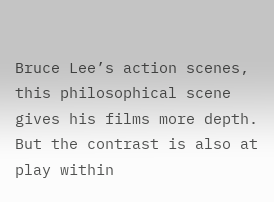Bruce Lee’s action scenes, this philosophical scene gives his films more depth. But the contrast is also at play within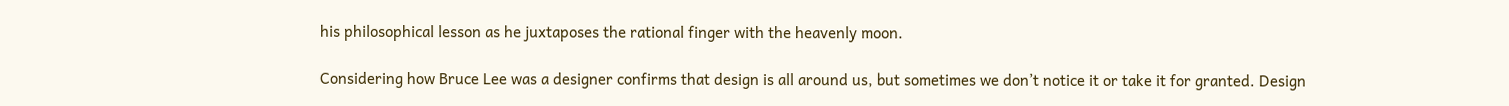his philosophical lesson as he juxtaposes the rational finger with the heavenly moon.

Considering how Bruce Lee was a designer confirms that design is all around us, but sometimes we don’t notice it or take it for granted. Design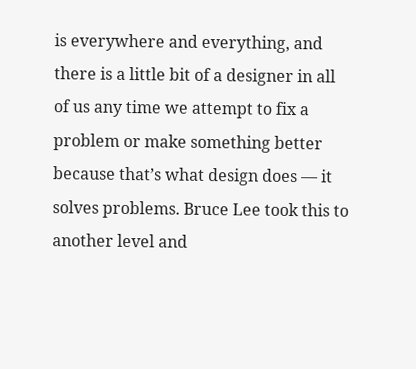is everywhere and everything, and there is a little bit of a designer in all of us any time we attempt to fix a problem or make something better because that’s what design does — it solves problems. Bruce Lee took this to another level and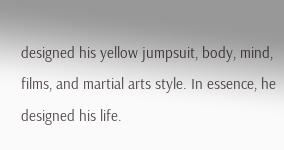designed his yellow jumpsuit, body, mind, films, and martial arts style. In essence, he designed his life.